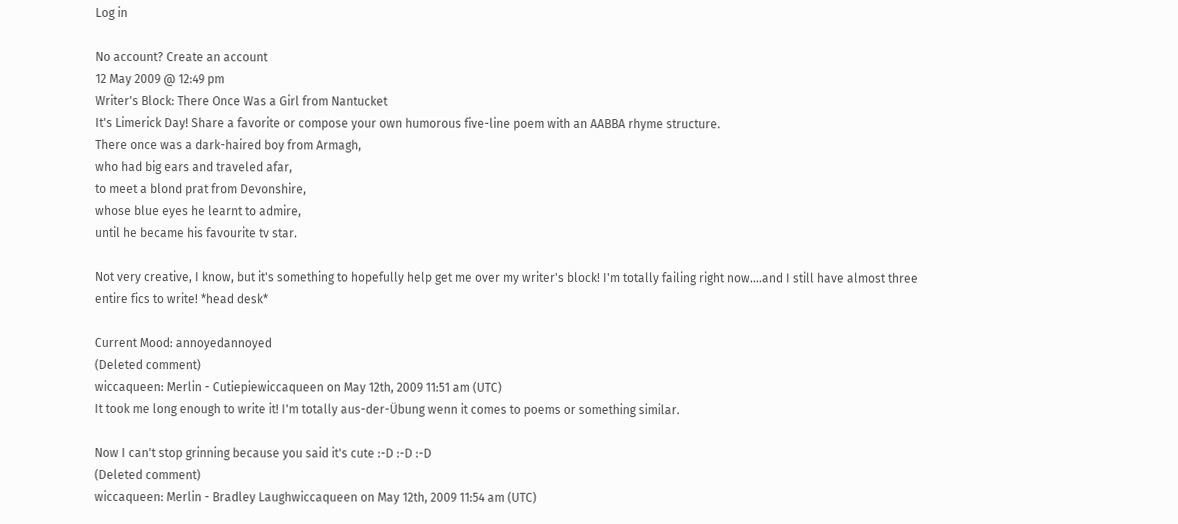Log in

No account? Create an account
12 May 2009 @ 12:49 pm
Writer's Block: There Once Was a Girl from Nantucket
It's Limerick Day! Share a favorite or compose your own humorous five-line poem with an AABBA rhyme structure.
There once was a dark-haired boy from Armagh,
who had big ears and traveled afar,
to meet a blond prat from Devonshire,
whose blue eyes he learnt to admire,
until he became his favourite tv star.

Not very creative, I know, but it's something to hopefully help get me over my writer's block! I'm totally failing right now....and I still have almost three entire fics to write! *head desk*

Current Mood: annoyedannoyed
(Deleted comment)
wiccaqueen: Merlin - Cutiepiewiccaqueen on May 12th, 2009 11:51 am (UTC)
It took me long enough to write it! I'm totally aus-der-Übung wenn it comes to poems or something similar.

Now I can't stop grinning because you said it's cute :-D :-D :-D
(Deleted comment)
wiccaqueen: Merlin - Bradley Laughwiccaqueen on May 12th, 2009 11:54 am (UTC)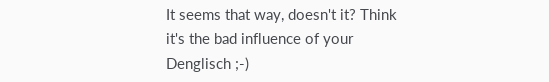It seems that way, doesn't it? Think it's the bad influence of your Denglisch ;-)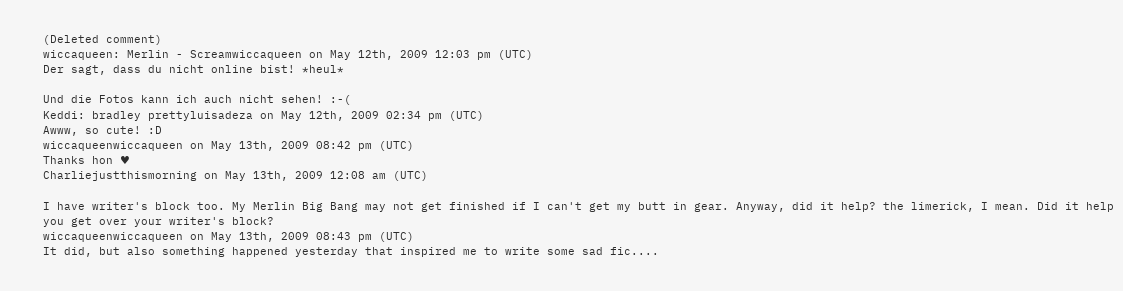(Deleted comment)
wiccaqueen: Merlin - Screamwiccaqueen on May 12th, 2009 12:03 pm (UTC)
Der sagt, dass du nicht online bist! *heul*

Und die Fotos kann ich auch nicht sehen! :-(
Keddi: bradley prettyluisadeza on May 12th, 2009 02:34 pm (UTC)
Awww, so cute! :D
wiccaqueenwiccaqueen on May 13th, 2009 08:42 pm (UTC)
Thanks hon ♥
Charliejustthismorning on May 13th, 2009 12:08 am (UTC)

I have writer's block too. My Merlin Big Bang may not get finished if I can't get my butt in gear. Anyway, did it help? the limerick, I mean. Did it help you get over your writer's block?
wiccaqueenwiccaqueen on May 13th, 2009 08:43 pm (UTC)
It did, but also something happened yesterday that inspired me to write some sad fic....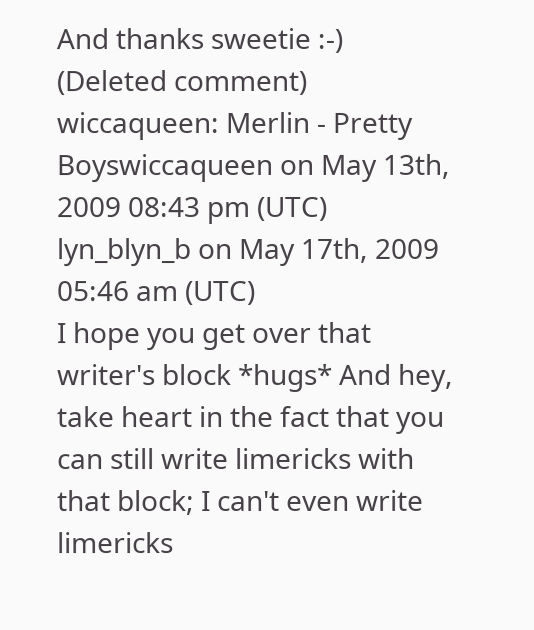And thanks sweetie :-)
(Deleted comment)
wiccaqueen: Merlin - Pretty Boyswiccaqueen on May 13th, 2009 08:43 pm (UTC)
lyn_blyn_b on May 17th, 2009 05:46 am (UTC)
I hope you get over that writer's block *hugs* And hey, take heart in the fact that you can still write limericks with that block; I can't even write limericks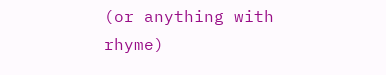(or anything with rhyme)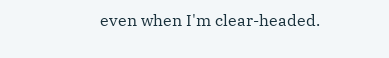even when I'm clear-headed.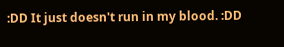:DD It just doesn't run in my blood. :DD